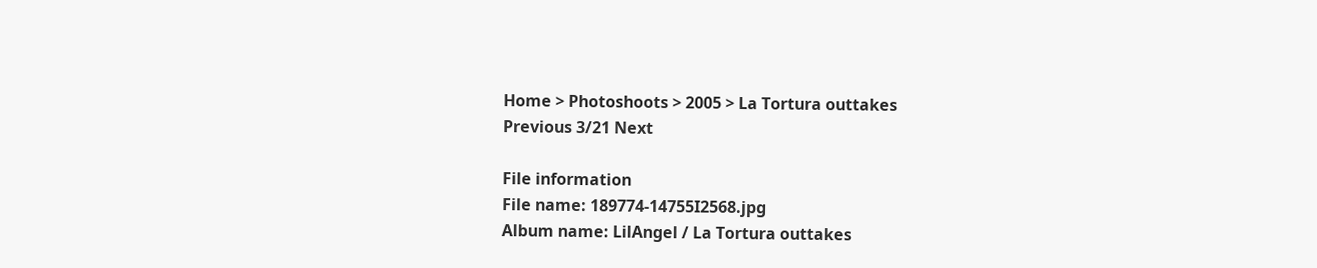Home > Photoshoots > 2005 > La Tortura outtakes
Previous 3/21 Next

File information
File name: 189774-14755I2568.jpg
Album name: LilAngel / La Tortura outtakes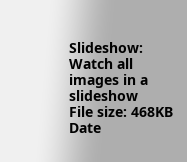Slideshow: Watch all images in a slideshow
File size: 468KB
Date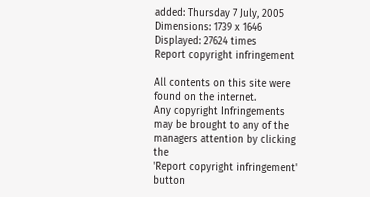added: Thursday 7 July, 2005
Dimensions: 1739 x 1646
Displayed: 27624 times
Report copyright infringement

All contents on this site were found on the internet.
Any copyright Infringements may be brought to any of the managers attention by clicking the
'Report copyright infringement' button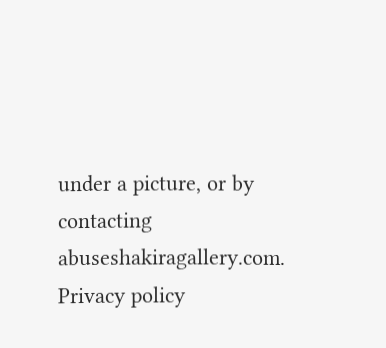under a picture, or by contacting abuseshakiragallery.com.
Privacy policy